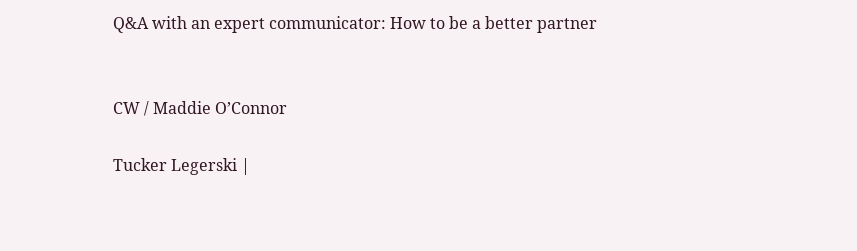Q&A with an expert communicator: How to be a better partner


CW / Maddie O’Connor

Tucker Legerski |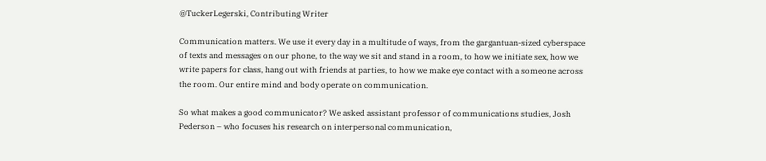@TuckerLegerski, Contributing Writer

Communication matters. We use it every day in a multitude of ways, from the gargantuan-sized cyberspace of texts and messages on our phone, to the way we sit and stand in a room, to how we initiate sex, how we write papers for class, hang out with friends at parties, to how we make eye contact with a someone across the room. Our entire mind and body operate on communication.

So what makes a good communicator? We asked assistant professor of communications studies, Josh Pederson – who focuses his research on interpersonal communication,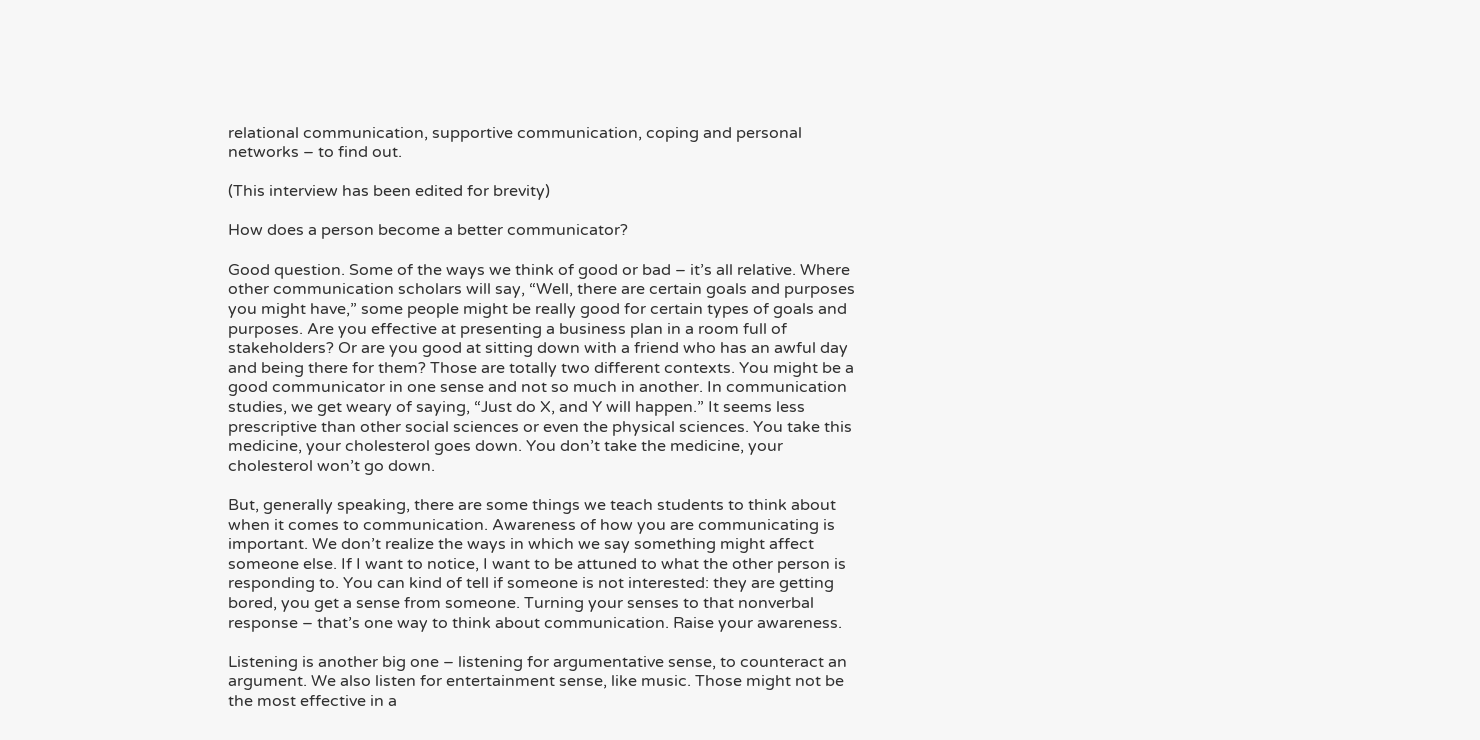relational communication, supportive communication, coping and personal networks – to find out.

(This interview has been edited for brevity)

How does a person become a better communicator?

Good question. Some of the ways we think of good or bad – it’s all relative. Where other communication scholars will say, “Well, there are certain goals and purposes you might have,” some people might be really good for certain types of goals and purposes. Are you effective at presenting a business plan in a room full of stakeholders? Or are you good at sitting down with a friend who has an awful day and being there for them? Those are totally two different contexts. You might be a good communicator in one sense and not so much in another. In communication studies, we get weary of saying, “Just do X, and Y will happen.” It seems less prescriptive than other social sciences or even the physical sciences. You take this medicine, your cholesterol goes down. You don’t take the medicine, your cholesterol won’t go down.

But, generally speaking, there are some things we teach students to think about when it comes to communication. Awareness of how you are communicating is important. We don’t realize the ways in which we say something might affect someone else. If I want to notice, I want to be attuned to what the other person is responding to. You can kind of tell if someone is not interested: they are getting bored, you get a sense from someone. Turning your senses to that nonverbal response – that’s one way to think about communication. Raise your awareness.

Listening is another big one – listening for argumentative sense, to counteract an argument. We also listen for entertainment sense, like music. Those might not be the most effective in a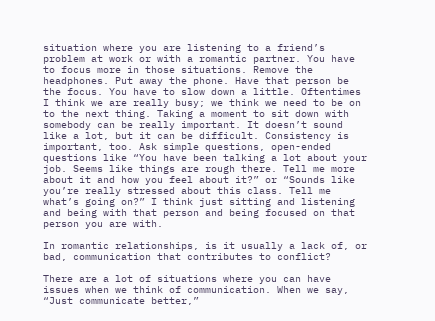situation where you are listening to a friend’s problem at work or with a romantic partner. You have to focus more in those situations. Remove the headphones. Put away the phone. Have that person be the focus. You have to slow down a little. Oftentimes I think we are really busy; we think we need to be on to the next thing. Taking a moment to sit down with somebody can be really important. It doesn’t sound like a lot, but it can be difficult. Consistency is important, too. Ask simple questions, open-ended questions like “You have been talking a lot about your job. Seems like things are rough there. Tell me more about it and how you feel about it?” or “Sounds like you’re really stressed about this class. Tell me what’s going on?” I think just sitting and listening and being with that person and being focused on that person you are with.

In romantic relationships, is it usually a lack of, or bad, communication that contributes to conflict?

There are a lot of situations where you can have issues when we think of communication. When we say, “Just communicate better,”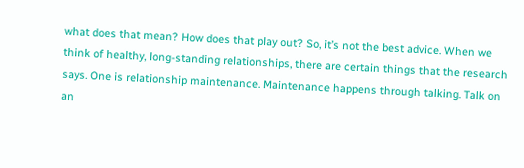what does that mean? How does that play out? So, it’s not the best advice. When we think of healthy, long-standing relationships, there are certain things that the research says. One is relationship maintenance. Maintenance happens through talking. Talk on an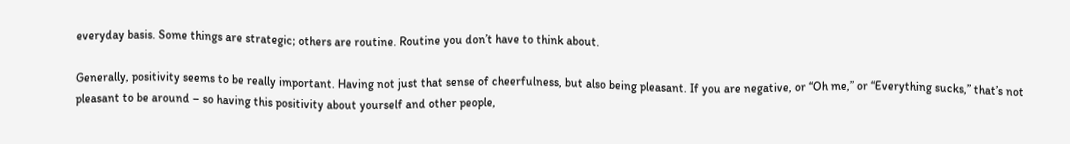everyday basis. Some things are strategic; others are routine. Routine you don’t have to think about.

Generally, positivity seems to be really important. Having not just that sense of cheerfulness, but also being pleasant. If you are negative, or “Oh me,” or “Everything sucks,” that’s not pleasant to be around – so having this positivity about yourself and other people,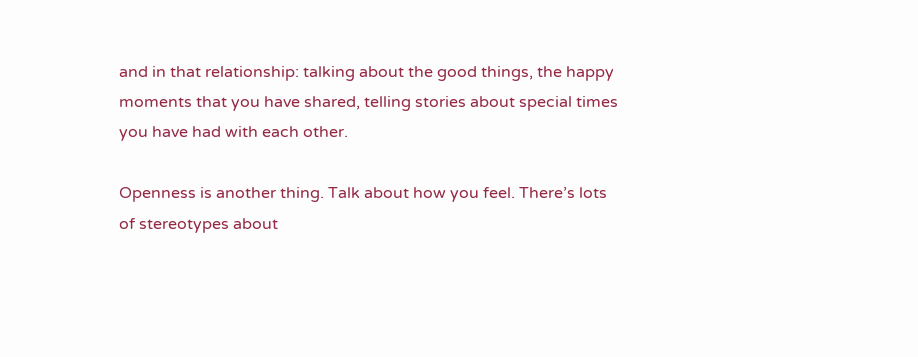and in that relationship: talking about the good things, the happy moments that you have shared, telling stories about special times you have had with each other.

Openness is another thing. Talk about how you feel. There’s lots of stereotypes about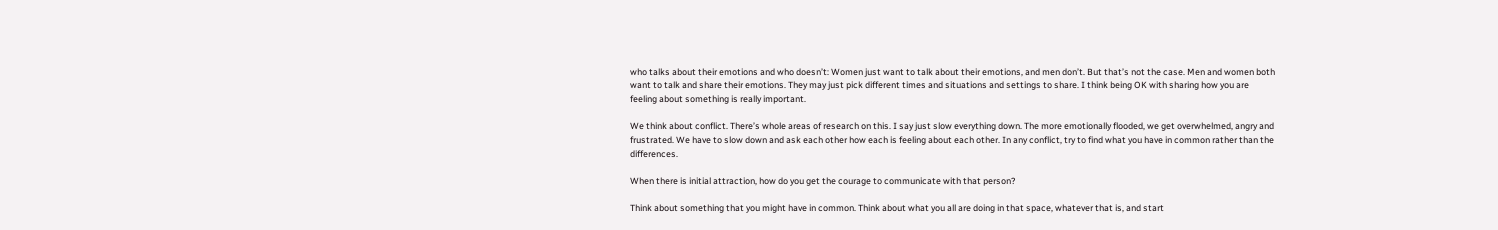who talks about their emotions and who doesn’t: Women just want to talk about their emotions, and men don’t. But that’s not the case. Men and women both want to talk and share their emotions. They may just pick different times and situations and settings to share. I think being OK with sharing how you are feeling about something is really important.

We think about conflict. There’s whole areas of research on this. I say just slow everything down. The more emotionally flooded, we get overwhelmed, angry and frustrated. We have to slow down and ask each other how each is feeling about each other. In any conflict, try to find what you have in common rather than the differences.

When there is initial attraction, how do you get the courage to communicate with that person?

Think about something that you might have in common. Think about what you all are doing in that space, whatever that is, and start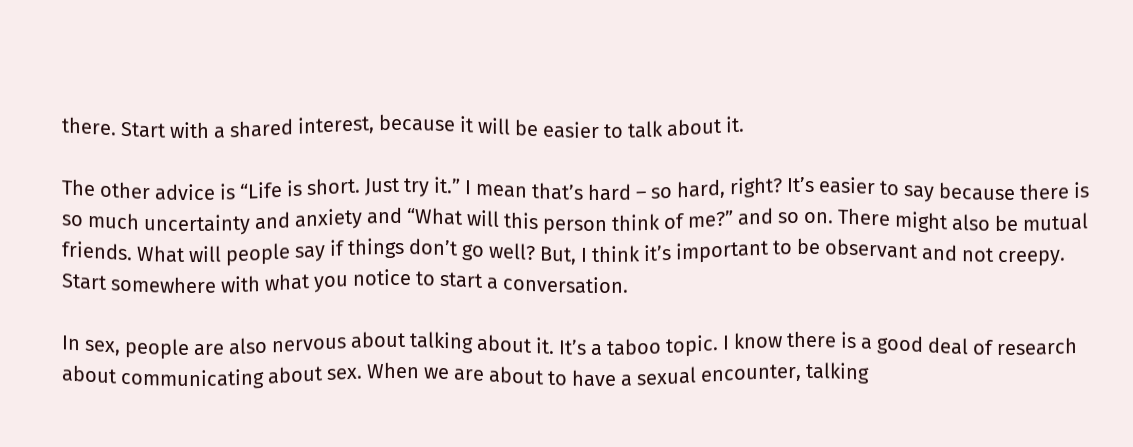there. Start with a shared interest, because it will be easier to talk about it.

The other advice is “Life is short. Just try it.” I mean that’s hard – so hard, right? It’s easier to say because there is so much uncertainty and anxiety and “What will this person think of me?” and so on. There might also be mutual friends. What will people say if things don’t go well? But, I think it’s important to be observant and not creepy. Start somewhere with what you notice to start a conversation.

In sex, people are also nervous about talking about it. It’s a taboo topic. I know there is a good deal of research about communicating about sex. When we are about to have a sexual encounter, talking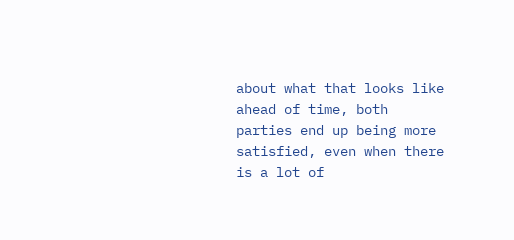about what that looks like ahead of time, both parties end up being more satisfied, even when there is a lot of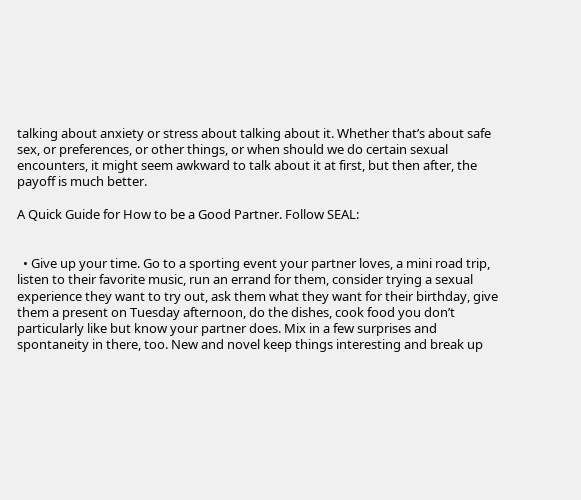talking about anxiety or stress about talking about it. Whether that’s about safe sex, or preferences, or other things, or when should we do certain sexual encounters, it might seem awkward to talk about it at first, but then after, the payoff is much better.

A Quick Guide for How to be a Good Partner. Follow SEAL:


  • Give up your time. Go to a sporting event your partner loves, a mini road trip, listen to their favorite music, run an errand for them, consider trying a sexual experience they want to try out, ask them what they want for their birthday, give them a present on Tuesday afternoon, do the dishes, cook food you don’t particularly like but know your partner does. Mix in a few surprises and spontaneity in there, too. New and novel keep things interesting and break up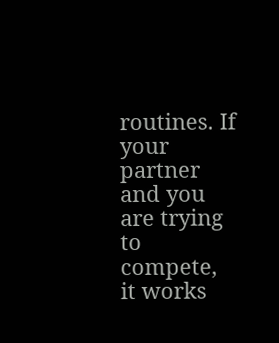routines. If your partner and you are trying to compete, it works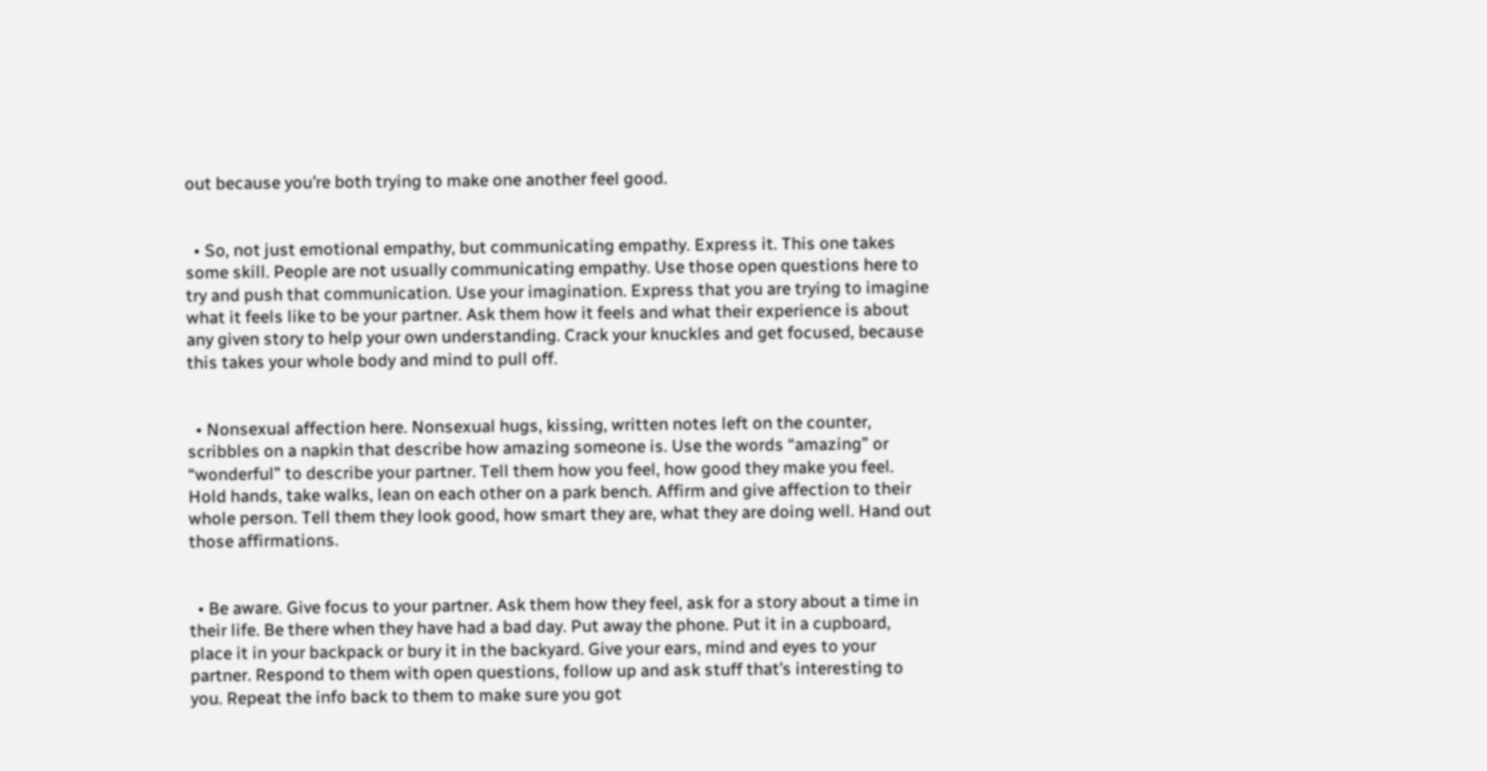out because you’re both trying to make one another feel good.


  • So, not just emotional empathy, but communicating empathy. Express it. This one takes some skill. People are not usually communicating empathy. Use those open questions here to try and push that communication. Use your imagination. Express that you are trying to imagine what it feels like to be your partner. Ask them how it feels and what their experience is about any given story to help your own understanding. Crack your knuckles and get focused, because this takes your whole body and mind to pull off.


  • Nonsexual affection here. Nonsexual hugs, kissing, written notes left on the counter, scribbles on a napkin that describe how amazing someone is. Use the words “amazing” or “wonderful” to describe your partner. Tell them how you feel, how good they make you feel. Hold hands, take walks, lean on each other on a park bench. Affirm and give affection to their whole person. Tell them they look good, how smart they are, what they are doing well. Hand out those affirmations.


  • Be aware. Give focus to your partner. Ask them how they feel, ask for a story about a time in their life. Be there when they have had a bad day. Put away the phone. Put it in a cupboard, place it in your backpack or bury it in the backyard. Give your ears, mind and eyes to your partner. Respond to them with open questions, follow up and ask stuff that’s interesting to you. Repeat the info back to them to make sure you got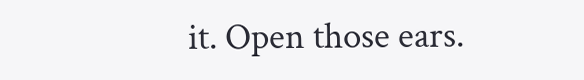it. Open those ears.